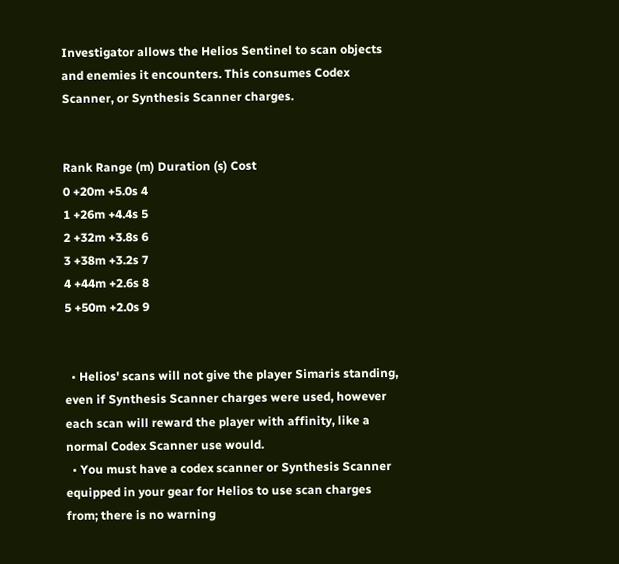Investigator allows the Helios Sentinel to scan objects and enemies it encounters. This consumes Codex Scanner, or Synthesis Scanner charges.


Rank Range (m) Duration (s) Cost
0 +20m +5.0s 4
1 +26m +4.4s 5
2 +32m +3.8s 6
3 +38m +3.2s 7
4 +44m +2.6s 8
5 +50m +2.0s 9


  • Helios' scans will not give the player Simaris standing, even if Synthesis Scanner charges were used, however each scan will reward the player with affinity, like a normal Codex Scanner use would.
  • You must have a codex scanner or Synthesis Scanner equipped in your gear for Helios to use scan charges from; there is no warning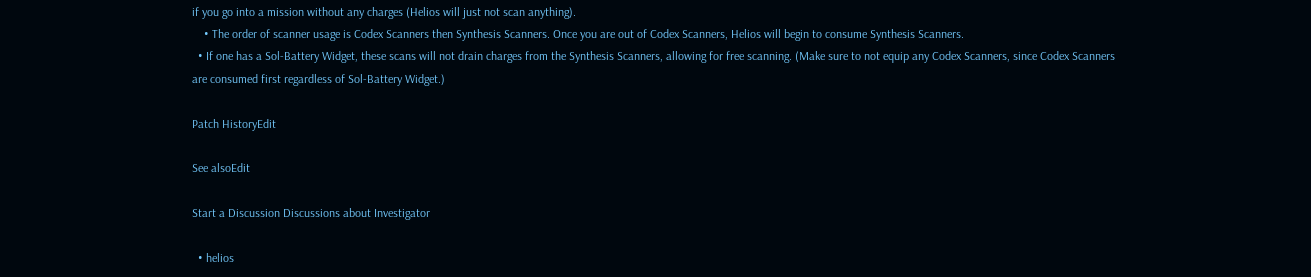if you go into a mission without any charges (Helios will just not scan anything).
    • The order of scanner usage is Codex Scanners then Synthesis Scanners. Once you are out of Codex Scanners, Helios will begin to consume Synthesis Scanners.
  • If one has a Sol-Battery Widget, these scans will not drain charges from the Synthesis Scanners, allowing for free scanning. (Make sure to not equip any Codex Scanners, since Codex Scanners are consumed first regardless of Sol-Battery Widget.)

Patch HistoryEdit

See alsoEdit

Start a Discussion Discussions about Investigator

  • helios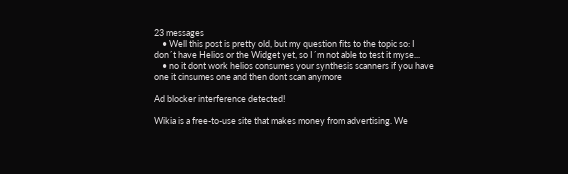23 messages
    • Well this post is pretty old, but my question fits to the topic so: I don´t have Helios or the Widget yet, so I´m not able to test it myse...
    • no it dont work helios consumes your synthesis scanners if you have one it cinsumes one and then dont scan anymore

Ad blocker interference detected!

Wikia is a free-to-use site that makes money from advertising. We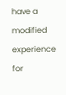have a modified experience for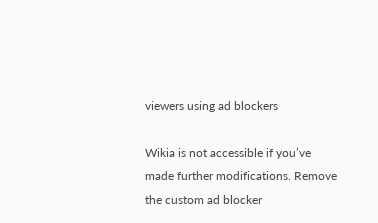viewers using ad blockers

Wikia is not accessible if you’ve made further modifications. Remove the custom ad blocker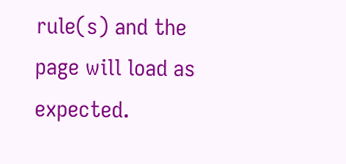rule(s) and the page will load as expected.